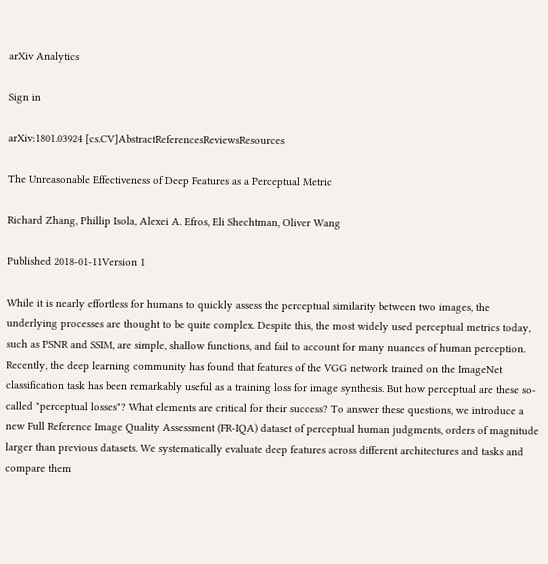arXiv Analytics

Sign in

arXiv:1801.03924 [cs.CV]AbstractReferencesReviewsResources

The Unreasonable Effectiveness of Deep Features as a Perceptual Metric

Richard Zhang, Phillip Isola, Alexei A. Efros, Eli Shechtman, Oliver Wang

Published 2018-01-11Version 1

While it is nearly effortless for humans to quickly assess the perceptual similarity between two images, the underlying processes are thought to be quite complex. Despite this, the most widely used perceptual metrics today, such as PSNR and SSIM, are simple, shallow functions, and fail to account for many nuances of human perception. Recently, the deep learning community has found that features of the VGG network trained on the ImageNet classification task has been remarkably useful as a training loss for image synthesis. But how perceptual are these so-called "perceptual losses"? What elements are critical for their success? To answer these questions, we introduce a new Full Reference Image Quality Assessment (FR-IQA) dataset of perceptual human judgments, orders of magnitude larger than previous datasets. We systematically evaluate deep features across different architectures and tasks and compare them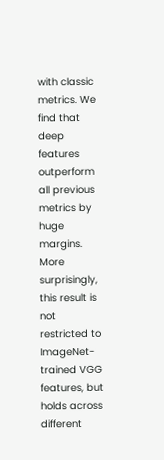with classic metrics. We find that deep features outperform all previous metrics by huge margins. More surprisingly, this result is not restricted to ImageNet-trained VGG features, but holds across different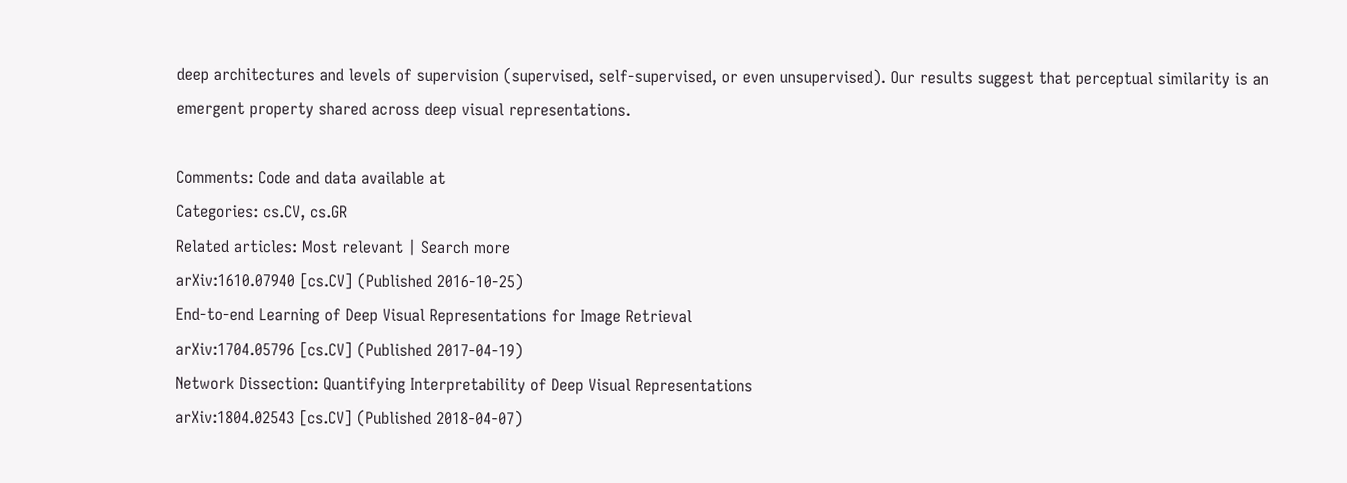deep architectures and levels of supervision (supervised, self-supervised, or even unsupervised). Our results suggest that perceptual similarity is an emergent property shared across deep visual representations.

Comments: Code and data available at
Categories: cs.CV, cs.GR
Related articles: Most relevant | Search more
arXiv:1610.07940 [cs.CV] (Published 2016-10-25)
End-to-end Learning of Deep Visual Representations for Image Retrieval
arXiv:1704.05796 [cs.CV] (Published 2017-04-19)
Network Dissection: Quantifying Interpretability of Deep Visual Representations
arXiv:1804.02543 [cs.CV] (Published 2018-04-07)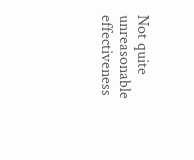Not quite unreasonable effectiveness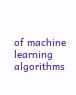of machine learning algorithms